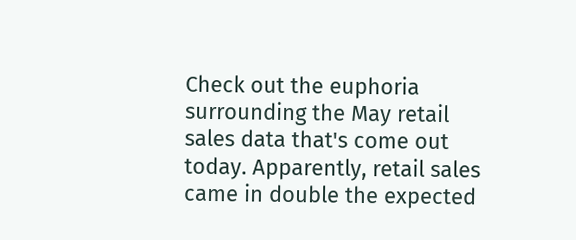Check out the euphoria surrounding the May retail sales data that's come out today. Apparently, retail sales came in double the expected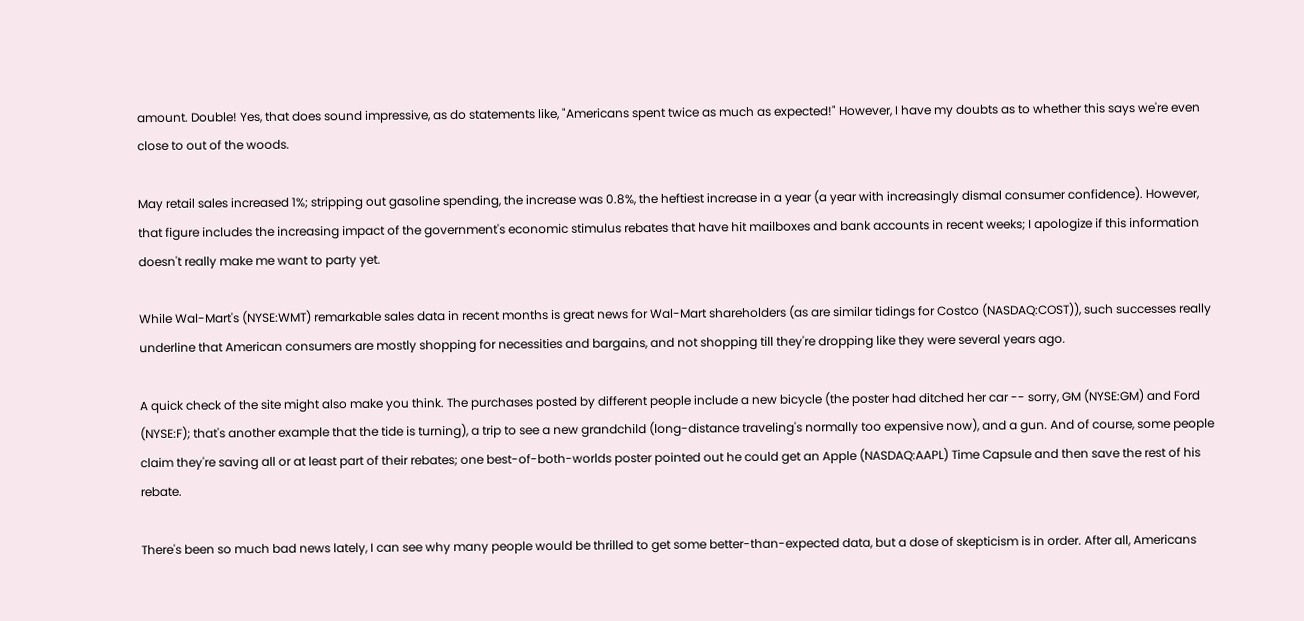amount. Double! Yes, that does sound impressive, as do statements like, "Americans spent twice as much as expected!" However, I have my doubts as to whether this says we're even close to out of the woods.

May retail sales increased 1%; stripping out gasoline spending, the increase was 0.8%, the heftiest increase in a year (a year with increasingly dismal consumer confidence). However, that figure includes the increasing impact of the government's economic stimulus rebates that have hit mailboxes and bank accounts in recent weeks; I apologize if this information doesn't really make me want to party yet.

While Wal-Mart's (NYSE:WMT) remarkable sales data in recent months is great news for Wal-Mart shareholders (as are similar tidings for Costco (NASDAQ:COST)), such successes really underline that American consumers are mostly shopping for necessities and bargains, and not shopping till they're dropping like they were several years ago.

A quick check of the site might also make you think. The purchases posted by different people include a new bicycle (the poster had ditched her car -- sorry, GM (NYSE:GM) and Ford (NYSE:F); that's another example that the tide is turning), a trip to see a new grandchild (long-distance traveling's normally too expensive now), and a gun. And of course, some people claim they're saving all or at least part of their rebates; one best-of-both-worlds poster pointed out he could get an Apple (NASDAQ:AAPL) Time Capsule and then save the rest of his rebate.

There's been so much bad news lately, I can see why many people would be thrilled to get some better-than-expected data, but a dose of skepticism is in order. After all, Americans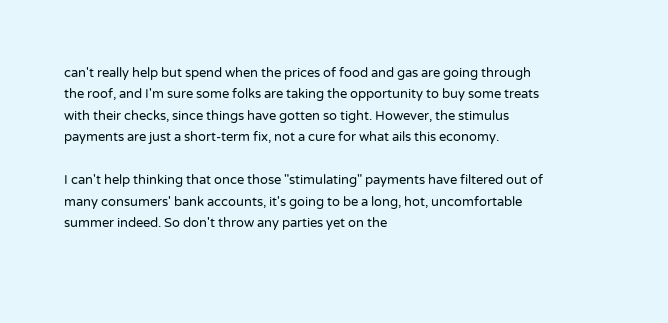can't really help but spend when the prices of food and gas are going through the roof, and I'm sure some folks are taking the opportunity to buy some treats with their checks, since things have gotten so tight. However, the stimulus payments are just a short-term fix, not a cure for what ails this economy.

I can't help thinking that once those "stimulating" payments have filtered out of many consumers' bank accounts, it's going to be a long, hot, uncomfortable summer indeed. So don't throw any parties yet on the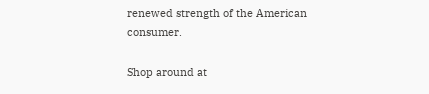renewed strength of the American consumer.

Shop around at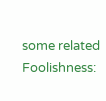some related Foolishness: